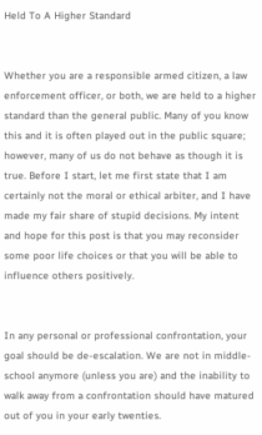Held To A Higher Standard


Whether you are a responsible armed citizen, a law enforcement officer, or both, we are held to a higher standard than the general public. Many of you know this and it is often played out in the public square; however, many of us do not behave as though it is true. Before I start, let me first state that I am certainly not the moral or ethical arbiter, and I have made my fair share of stupid decisions. My intent and hope for this post is that you may reconsider some poor life choices or that you will be able to influence others positively.


In any personal or professional confrontation, your goal should be de-escalation. We are not in middle-school anymore (unless you are) and the inability to walk away from a confrontation should have matured out of you in your early twenties.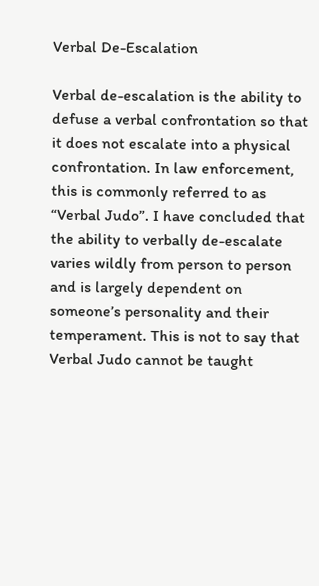Verbal De-Escalation

Verbal de-escalation is the ability to defuse a verbal confrontation so that it does not escalate into a physical confrontation. In law enforcement, this is commonly referred to as “Verbal Judo”. I have concluded that the ability to verbally de-escalate varies wildly from person to person and is largely dependent on someone’s personality and their temperament. This is not to say that Verbal Judo cannot be taught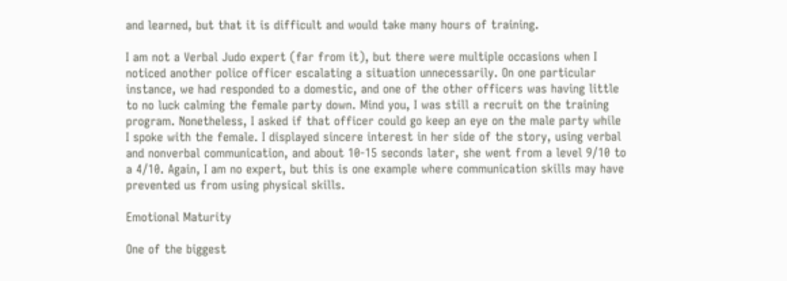and learned, but that it is difficult and would take many hours of training.

I am not a Verbal Judo expert (far from it), but there were multiple occasions when I noticed another police officer escalating a situation unnecessarily. On one particular instance, we had responded to a domestic, and one of the other officers was having little to no luck calming the female party down. Mind you, I was still a recruit on the training program. Nonetheless, I asked if that officer could go keep an eye on the male party while I spoke with the female. I displayed sincere interest in her side of the story, using verbal and nonverbal communication, and about 10-15 seconds later, she went from a level 9/10 to a 4/10. Again, I am no expert, but this is one example where communication skills may have prevented us from using physical skills.

Emotional Maturity

One of the biggest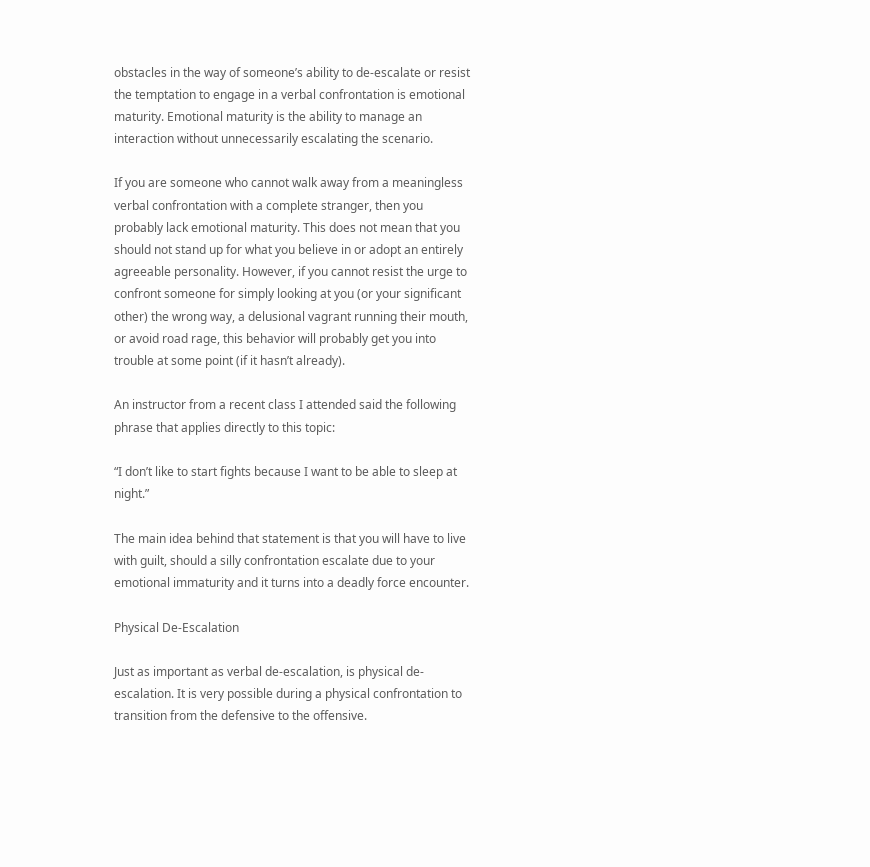obstacles in the way of someone’s ability to de-escalate or resist the temptation to engage in a verbal confrontation is emotional maturity. Emotional maturity is the ability to manage an interaction without unnecessarily escalating the scenario.

If you are someone who cannot walk away from a meaningless verbal confrontation with a complete stranger, then you probably lack emotional maturity. This does not mean that you should not stand up for what you believe in or adopt an entirely agreeable personality. However, if you cannot resist the urge to confront someone for simply looking at you (or your significant other) the wrong way, a delusional vagrant running their mouth, or avoid road rage, this behavior will probably get you into trouble at some point (if it hasn’t already).

An instructor from a recent class I attended said the following phrase that applies directly to this topic:

“I don’t like to start fights because I want to be able to sleep at night.”

The main idea behind that statement is that you will have to live with guilt, should a silly confrontation escalate due to your emotional immaturity and it turns into a deadly force encounter.

Physical De-Escalation

Just as important as verbal de-escalation, is physical de-escalation. It is very possible during a physical confrontation to transition from the defensive to the offensive.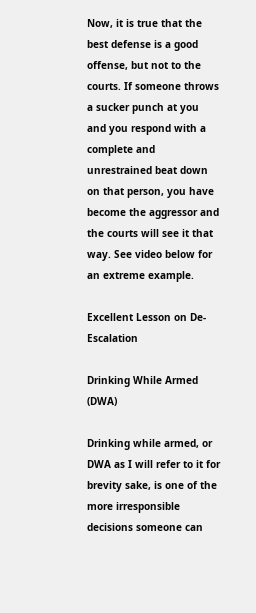Now, it is true that the best defense is a good offense, but not to the courts. If someone throws a sucker punch at you and you respond with a complete and unrestrained beat down on that person, you have become the aggressor and the courts will see it that way. See video below for an extreme example.

Excellent Lesson on De-Escalation

Drinking While Armed (DWA)

Drinking while armed, or DWA as I will refer to it for brevity sake, is one of the more irresponsible decisions someone can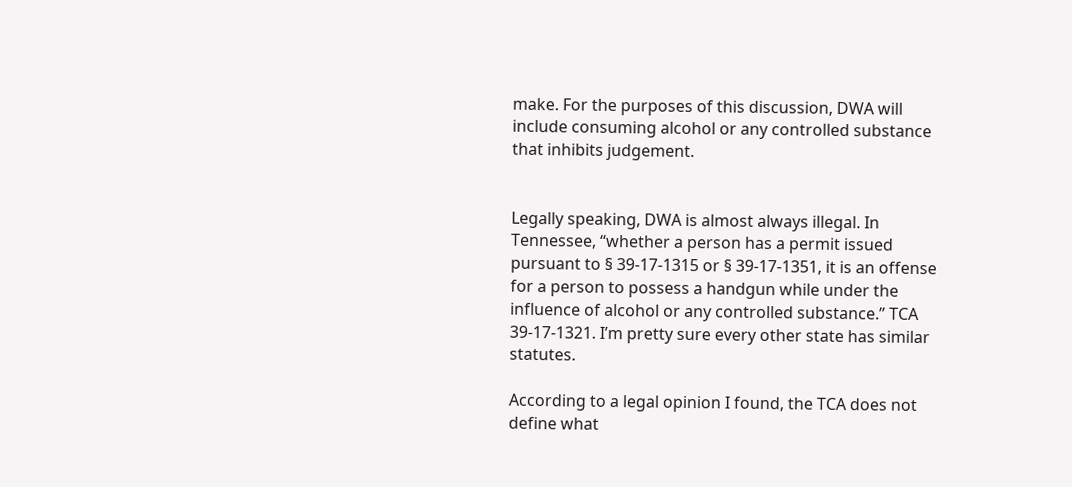make. For the purposes of this discussion, DWA will include consuming alcohol or any controlled substance that inhibits judgement.


Legally speaking, DWA is almost always illegal. In Tennessee, “whether a person has a permit issued pursuant to § 39-17-1315 or § 39-17-1351, it is an offense for a person to possess a handgun while under the influence of alcohol or any controlled substance.” TCA 39-17-1321. I’m pretty sure every other state has similar statutes.

According to a legal opinion I found, the TCA does not define what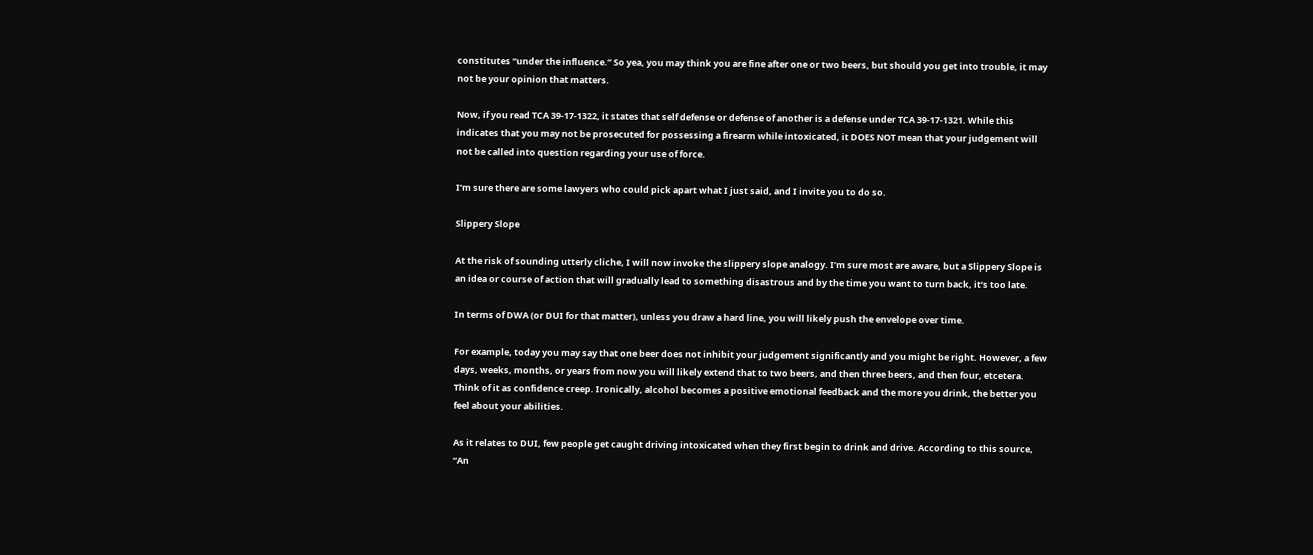constitutes “under the influence.” So yea, you may think you are fine after one or two beers, but should you get into trouble, it may not be your opinion that matters.

Now, if you read TCA 39-17-1322, it states that self defense or defense of another is a defense under TCA 39-17-1321. While this indicates that you may not be prosecuted for possessing a firearm while intoxicated, it DOES NOT mean that your judgement will not be called into question regarding your use of force.

I’m sure there are some lawyers who could pick apart what I just said, and I invite you to do so.

Slippery Slope

At the risk of sounding utterly cliche, I will now invoke the slippery slope analogy. I’m sure most are aware, but a Slippery Slope is an idea or course of action that will gradually lead to something disastrous and by the time you want to turn back, it’s too late.

In terms of DWA (or DUI for that matter), unless you draw a hard line, you will likely push the envelope over time.

For example, today you may say that one beer does not inhibit your judgement significantly and you might be right. However, a few days, weeks, months, or years from now you will likely extend that to two beers, and then three beers, and then four, etcetera. Think of it as confidence creep. Ironically, alcohol becomes a positive emotional feedback and the more you drink, the better you feel about your abilities.

As it relates to DUI, few people get caught driving intoxicated when they first begin to drink and drive. According to this source, “An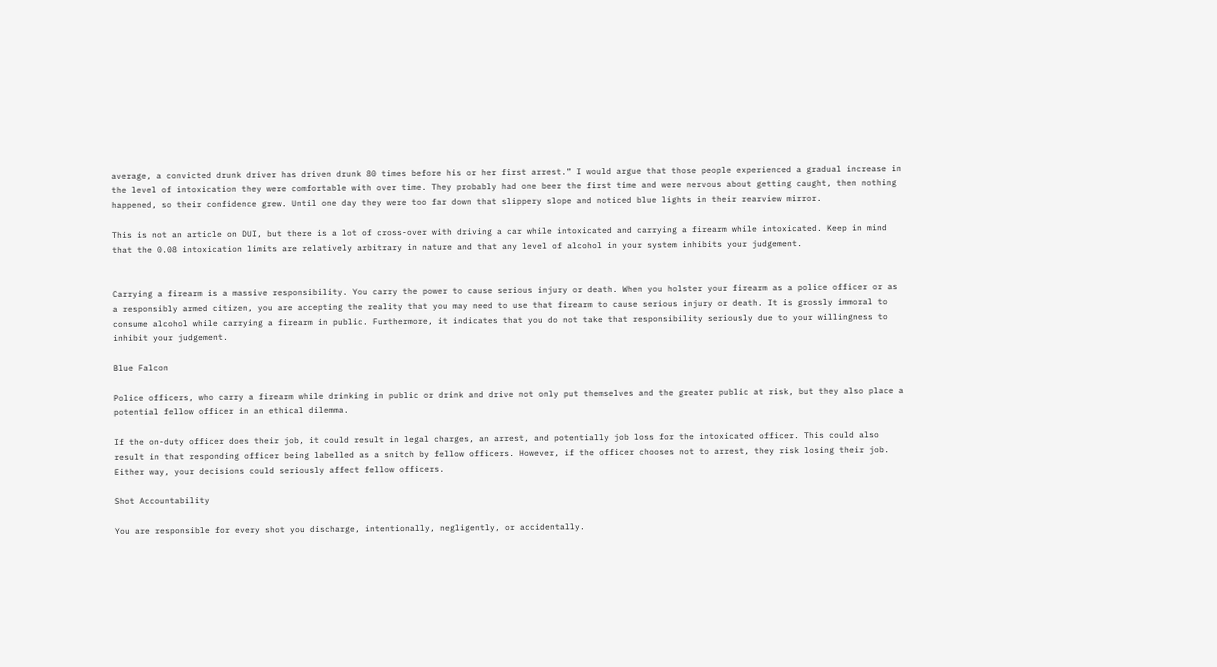average, a convicted drunk driver has driven drunk 80 times before his or her first arrest.” I would argue that those people experienced a gradual increase in the level of intoxication they were comfortable with over time. They probably had one beer the first time and were nervous about getting caught, then nothing happened, so their confidence grew. Until one day they were too far down that slippery slope and noticed blue lights in their rearview mirror.

This is not an article on DUI, but there is a lot of cross-over with driving a car while intoxicated and carrying a firearm while intoxicated. Keep in mind that the 0.08 intoxication limits are relatively arbitrary in nature and that any level of alcohol in your system inhibits your judgement.


Carrying a firearm is a massive responsibility. You carry the power to cause serious injury or death. When you holster your firearm as a police officer or as a responsibly armed citizen, you are accepting the reality that you may need to use that firearm to cause serious injury or death. It is grossly immoral to consume alcohol while carrying a firearm in public. Furthermore, it indicates that you do not take that responsibility seriously due to your willingness to inhibit your judgement.

Blue Falcon

Police officers, who carry a firearm while drinking in public or drink and drive not only put themselves and the greater public at risk, but they also place a potential fellow officer in an ethical dilemma.

If the on-duty officer does their job, it could result in legal charges, an arrest, and potentially job loss for the intoxicated officer. This could also result in that responding officer being labelled as a snitch by fellow officers. However, if the officer chooses not to arrest, they risk losing their job. Either way, your decisions could seriously affect fellow officers.

Shot Accountability

You are responsible for every shot you discharge, intentionally, negligently, or accidentally.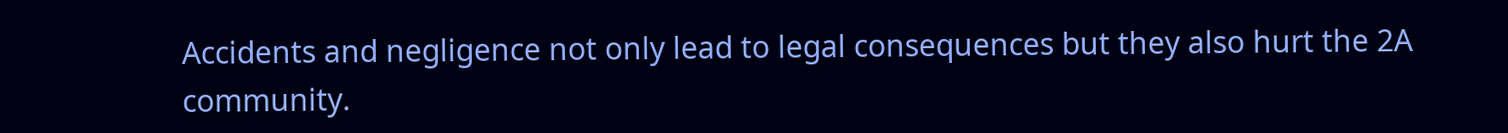Accidents and negligence not only lead to legal consequences but they also hurt the 2A community.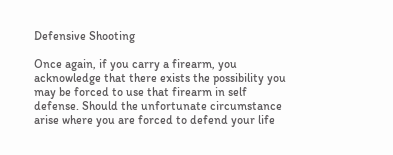Defensive Shooting

Once again, if you carry a firearm, you acknowledge that there exists the possibility you may be forced to use that firearm in self defense. Should the unfortunate circumstance arise where you are forced to defend your life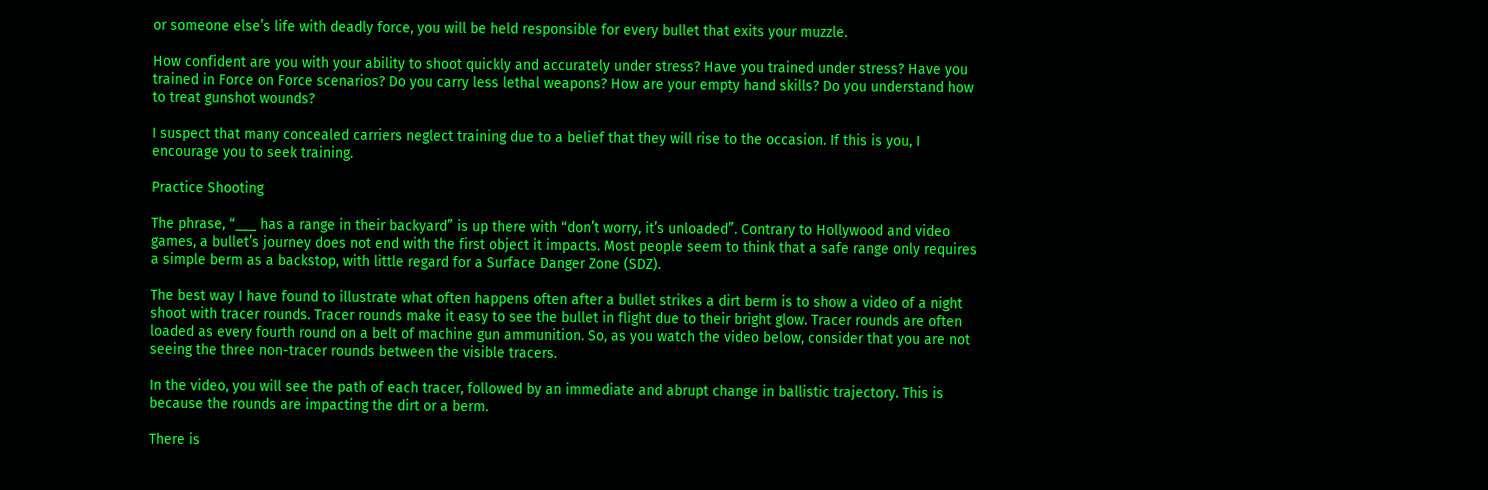or someone else’s life with deadly force, you will be held responsible for every bullet that exits your muzzle.

How confident are you with your ability to shoot quickly and accurately under stress? Have you trained under stress? Have you trained in Force on Force scenarios? Do you carry less lethal weapons? How are your empty hand skills? Do you understand how to treat gunshot wounds?

I suspect that many concealed carriers neglect training due to a belief that they will rise to the occasion. If this is you, I encourage you to seek training.

Practice Shooting

The phrase, “___ has a range in their backyard” is up there with “don’t worry, it’s unloaded”. Contrary to Hollywood and video games, a bullet’s journey does not end with the first object it impacts. Most people seem to think that a safe range only requires a simple berm as a backstop, with little regard for a Surface Danger Zone (SDZ).

The best way I have found to illustrate what often happens often after a bullet strikes a dirt berm is to show a video of a night shoot with tracer rounds. Tracer rounds make it easy to see the bullet in flight due to their bright glow. Tracer rounds are often loaded as every fourth round on a belt of machine gun ammunition. So, as you watch the video below, consider that you are not seeing the three non-tracer rounds between the visible tracers.

In the video, you will see the path of each tracer, followed by an immediate and abrupt change in ballistic trajectory. This is because the rounds are impacting the dirt or a berm.

There is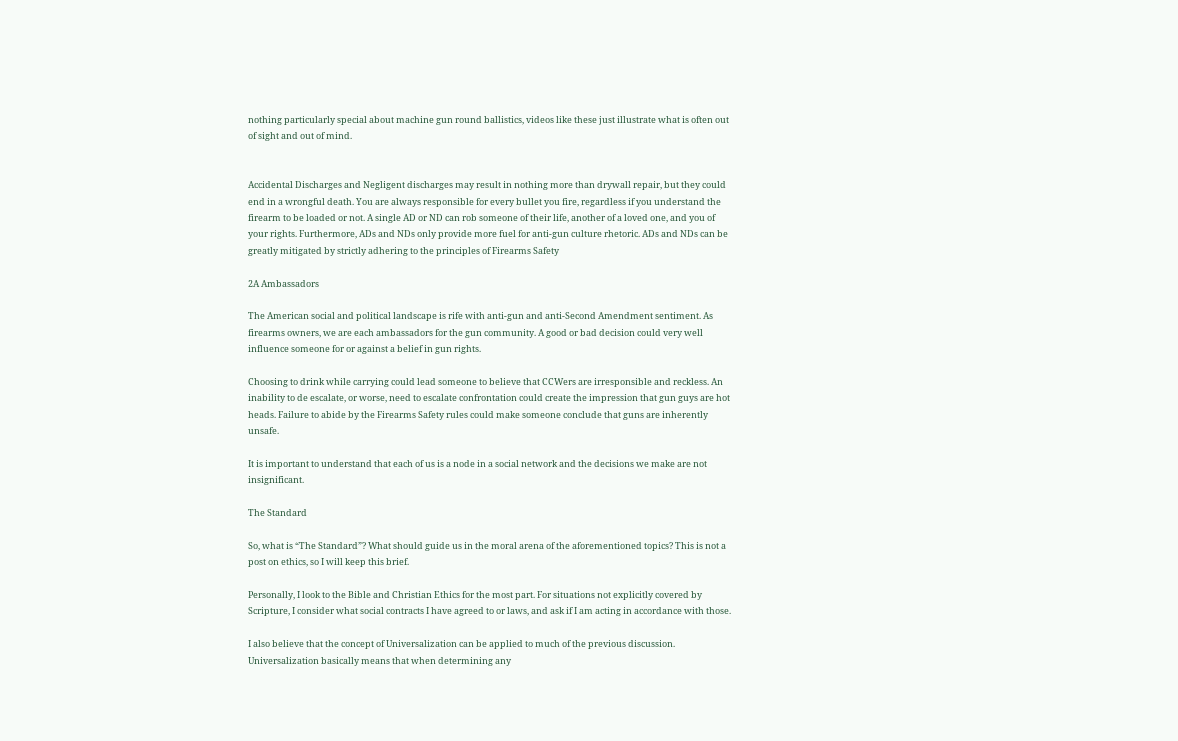nothing particularly special about machine gun round ballistics, videos like these just illustrate what is often out of sight and out of mind.


Accidental Discharges and Negligent discharges may result in nothing more than drywall repair, but they could end in a wrongful death. You are always responsible for every bullet you fire, regardless if you understand the firearm to be loaded or not. A single AD or ND can rob someone of their life, another of a loved one, and you of your rights. Furthermore, ADs and NDs only provide more fuel for anti-gun culture rhetoric. ADs and NDs can be greatly mitigated by strictly adhering to the principles of Firearms Safety

2A Ambassadors

The American social and political landscape is rife with anti-gun and anti-Second Amendment sentiment. As firearms owners, we are each ambassadors for the gun community. A good or bad decision could very well influence someone for or against a belief in gun rights.

Choosing to drink while carrying could lead someone to believe that CCWers are irresponsible and reckless. An inability to de escalate, or worse, need to escalate confrontation could create the impression that gun guys are hot heads. Failure to abide by the Firearms Safety rules could make someone conclude that guns are inherently unsafe.

It is important to understand that each of us is a node in a social network and the decisions we make are not insignificant.

The Standard

So, what is “The Standard”? What should guide us in the moral arena of the aforementioned topics? This is not a post on ethics, so I will keep this brief.

Personally, I look to the Bible and Christian Ethics for the most part. For situations not explicitly covered by Scripture, I consider what social contracts I have agreed to or laws, and ask if I am acting in accordance with those.

I also believe that the concept of Universalization can be applied to much of the previous discussion. Universalization basically means that when determining any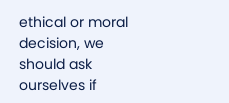ethical or moral decision, we should ask ourselves if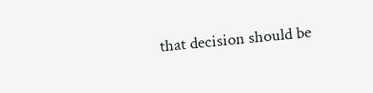that decision should be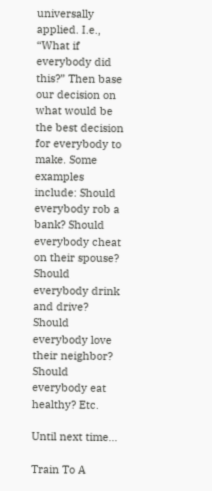universally applied. I.e., “What if everybody did this?” Then base our decision on what would be the best decision for everybody to make. Some examples include: Should everybody rob a bank? Should everybody cheat on their spouse? Should everybody drink and drive? Should everybody love their neighbor? Should everybody eat healthy? Etc.

Until next time...

Train To A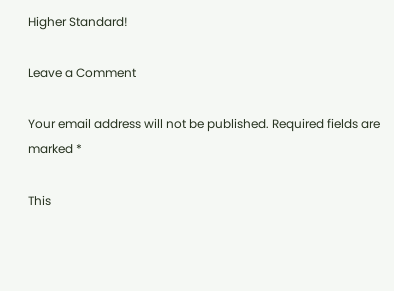Higher Standard!

Leave a Comment

Your email address will not be published. Required fields are marked *

This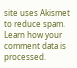site uses Akismet to reduce spam. Learn how your comment data is processed.